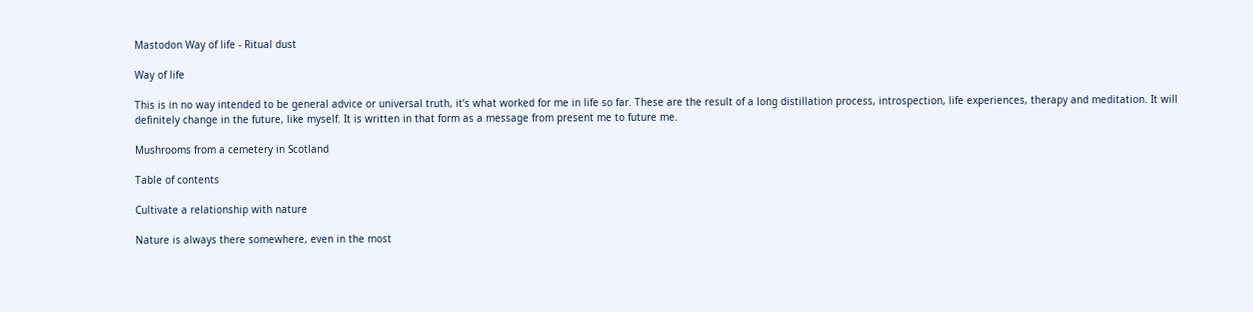Mastodon Way of life - Ritual dust

Way of life

This is in no way intended to be general advice or universal truth, it’s what worked for me in life so far. These are the result of a long distillation process, introspection, life experiences, therapy and meditation. It will definitely change in the future, like myself. It is written in that form as a message from present me to future me.

Mushrooms from a cemetery in Scotland

Table of contents

Cultivate a relationship with nature

Nature is always there somewhere, even in the most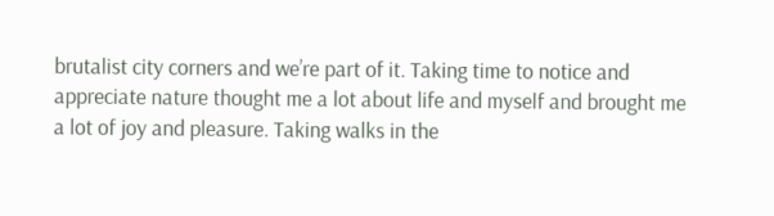brutalist city corners and we’re part of it. Taking time to notice and appreciate nature thought me a lot about life and myself and brought me a lot of joy and pleasure. Taking walks in the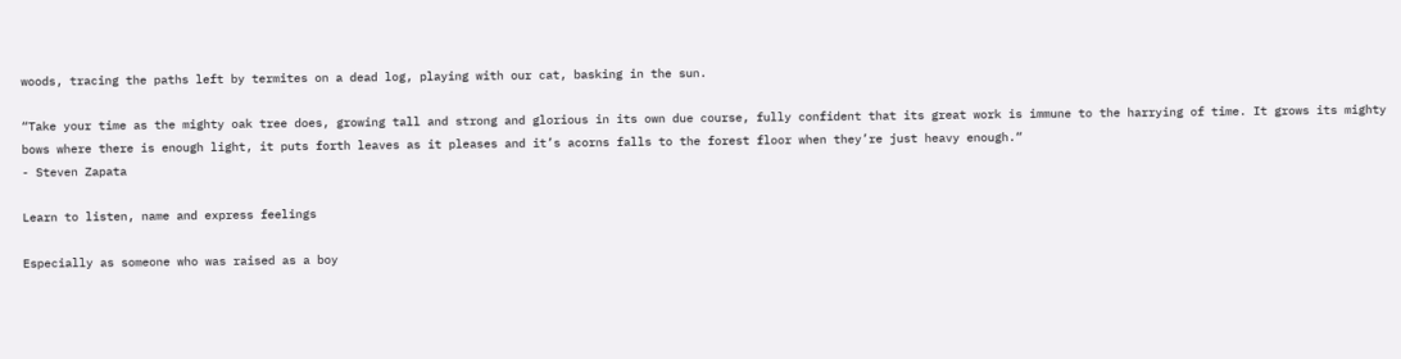woods, tracing the paths left by termites on a dead log, playing with our cat, basking in the sun.

“Take your time as the mighty oak tree does, growing tall and strong and glorious in its own due course, fully confident that its great work is immune to the harrying of time. It grows its mighty bows where there is enough light, it puts forth leaves as it pleases and it’s acorns falls to the forest floor when they’re just heavy enough.“
- Steven Zapata

Learn to listen, name and express feelings

Especially as someone who was raised as a boy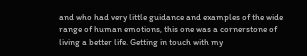and who had very little guidance and examples of the wide range of human emotions, this one was a cornerstone of living a better life. Getting in touch with my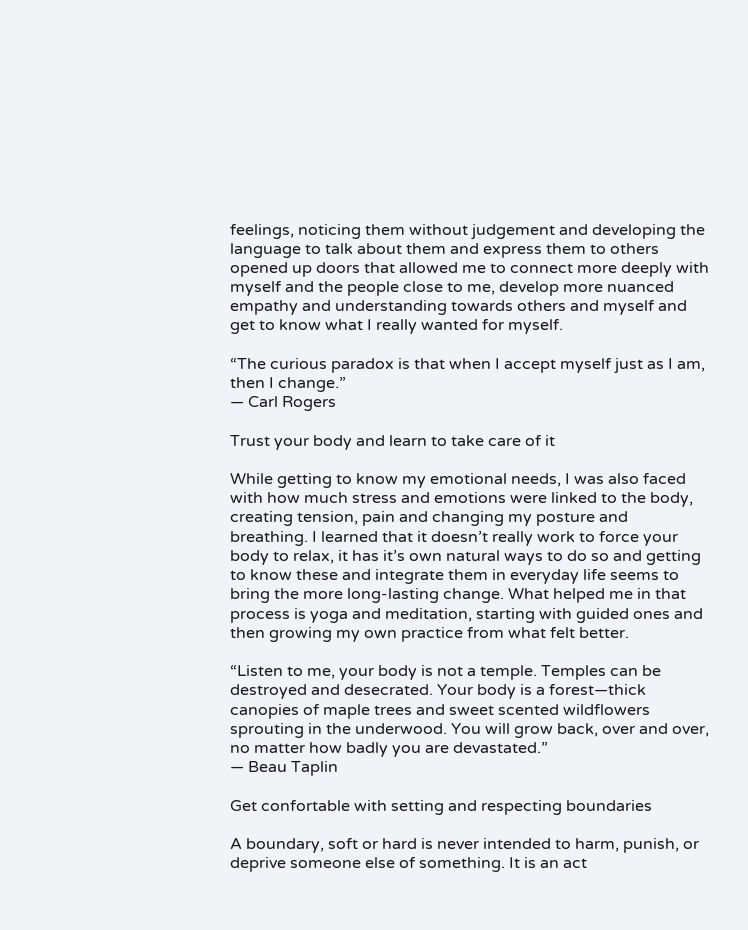feelings, noticing them without judgement and developing the language to talk about them and express them to others opened up doors that allowed me to connect more deeply with myself and the people close to me, develop more nuanced empathy and understanding towards others and myself and get to know what I really wanted for myself.

“The curious paradox is that when I accept myself just as I am, then I change.”
― Carl Rogers

Trust your body and learn to take care of it

While getting to know my emotional needs, I was also faced with how much stress and emotions were linked to the body, creating tension, pain and changing my posture and breathing. I learned that it doesn’t really work to force your body to relax, it has it’s own natural ways to do so and getting to know these and integrate them in everyday life seems to bring the more long-lasting change. What helped me in that process is yoga and meditation, starting with guided ones and then growing my own practice from what felt better.

“Listen to me, your body is not a temple. Temples can be destroyed and desecrated. Your body is a forest—thick canopies of maple trees and sweet scented wildflowers sprouting in the underwood. You will grow back, over and over, no matter how badly you are devastated.”
― Beau Taplin

Get confortable with setting and respecting boundaries

A boundary, soft or hard is never intended to harm, punish, or deprive someone else of something. It is an act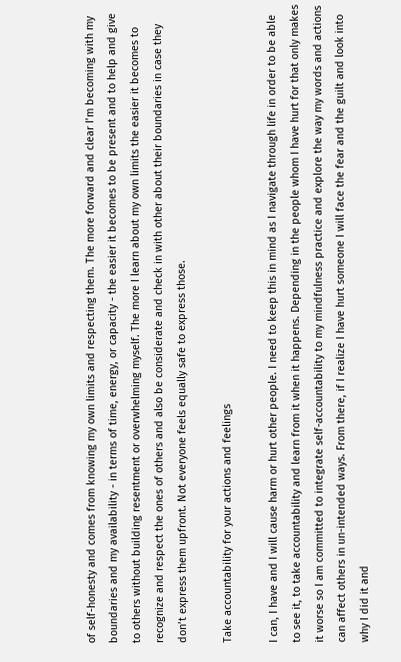of self-honesty and comes from knowing my own limits and respecting them. The more forward and clear I’m becoming with my boundaries and my availability - in terms of time, energy, or capacity - the easier it becomes to be present and to help and give to others without building resentment or overwhelming myself. The more I learn about my own limits the easier it becomes to recognize and respect the ones of others and also be considerate and check in with other about their boundaries in case they don’t express them upfront. Not everyone feels equally safe to express those.

Take accountability for your actions and feelings

I can, I have and I will cause harm or hurt other people. I need to keep this in mind as I navigate through life in order to be able to see it, to take accountability and learn from it when it happens. Depending in the people whom I have hurt for that only makes it worse so I am committed to integrate self-accountability to my mindfulness practice and explore the way my words and actions can affect others in un-intended ways. From there, if I realize I have hurt someone I will face the fear and the guilt and look into why I did it and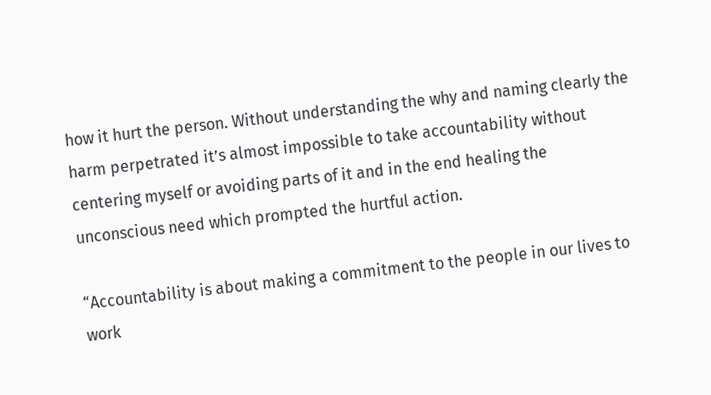how it hurt the person. Without understanding the why and naming clearly the harm perpetrated it’s almost impossible to take accountability without centering myself or avoiding parts of it and in the end healing the unconscious need which prompted the hurtful action.

“Accountability is about making a commitment to the people in our lives to work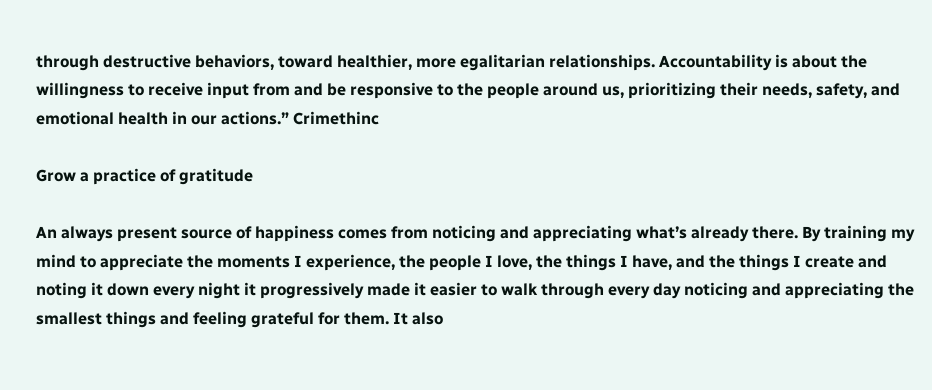through destructive behaviors, toward healthier, more egalitarian relationships. Accountability is about the willingness to receive input from and be responsive to the people around us, prioritizing their needs, safety, and emotional health in our actions.” Crimethinc

Grow a practice of gratitude

An always present source of happiness comes from noticing and appreciating what’s already there. By training my mind to appreciate the moments I experience, the people I love, the things I have, and the things I create and noting it down every night it progressively made it easier to walk through every day noticing and appreciating the smallest things and feeling grateful for them. It also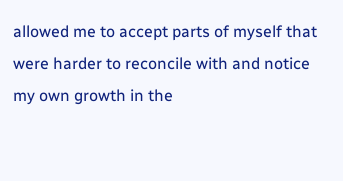allowed me to accept parts of myself that were harder to reconcile with and notice my own growth in the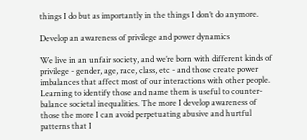things I do but as importantly in the things I don’t do anymore.

Develop an awareness of privilege and power dynamics

We live in an unfair society, and we’re born with different kinds of privilege - gender, age, race, class, etc - and those create power imbalances that affect most of our interactions with other people. Learning to identify those and name them is useful to counter-balance societal inequalities. The more I develop awareness of those the more I can avoid perpetuating abusive and hurtful patterns that I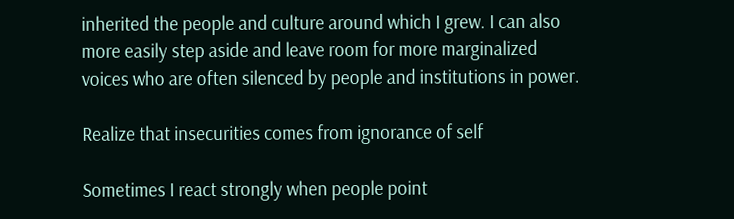inherited the people and culture around which I grew. I can also more easily step aside and leave room for more marginalized voices who are often silenced by people and institutions in power.

Realize that insecurities comes from ignorance of self

Sometimes I react strongly when people point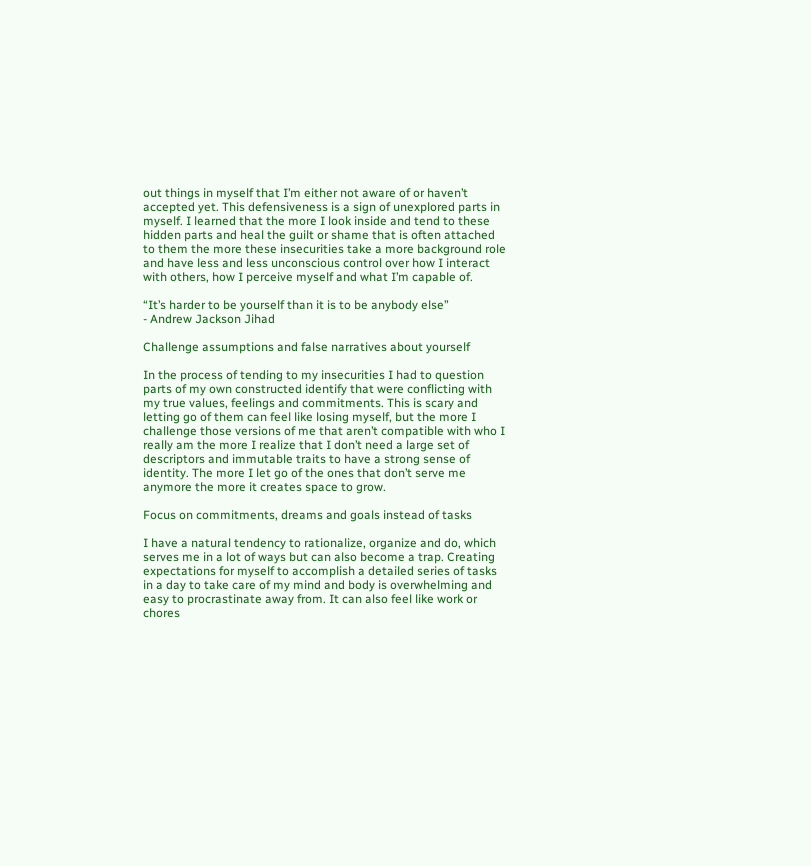out things in myself that I’m either not aware of or haven’t accepted yet. This defensiveness is a sign of unexplored parts in myself. I learned that the more I look inside and tend to these hidden parts and heal the guilt or shame that is often attached to them the more these insecurities take a more background role and have less and less unconscious control over how I interact with others, how I perceive myself and what I’m capable of.

“It’s harder to be yourself than it is to be anybody else”
- Andrew Jackson Jihad

Challenge assumptions and false narratives about yourself

In the process of tending to my insecurities I had to question parts of my own constructed identify that were conflicting with my true values, feelings and commitments. This is scary and letting go of them can feel like losing myself, but the more I challenge those versions of me that aren’t compatible with who I really am the more I realize that I don’t need a large set of descriptors and immutable traits to have a strong sense of identity. The more I let go of the ones that don’t serve me anymore the more it creates space to grow.

Focus on commitments, dreams and goals instead of tasks

I have a natural tendency to rationalize, organize and do, which serves me in a lot of ways but can also become a trap. Creating expectations for myself to accomplish a detailed series of tasks in a day to take care of my mind and body is overwhelming and easy to procrastinate away from. It can also feel like work or chores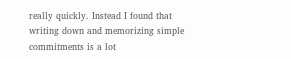really quickly. Instead I found that writing down and memorizing simple commitments is a lot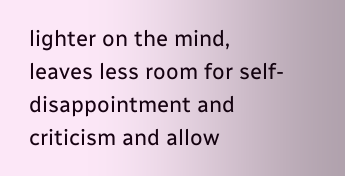lighter on the mind, leaves less room for self-disappointment and criticism and allow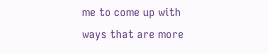me to come up with ways that are more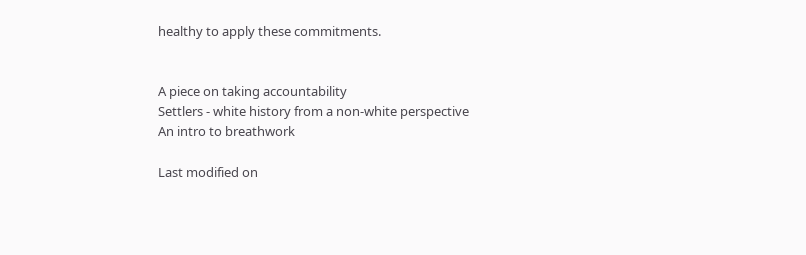healthy to apply these commitments.


A piece on taking accountability
Settlers - white history from a non-white perspective
An intro to breathwork

Last modified on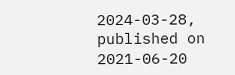2024-03-28, published on 2021-06-20